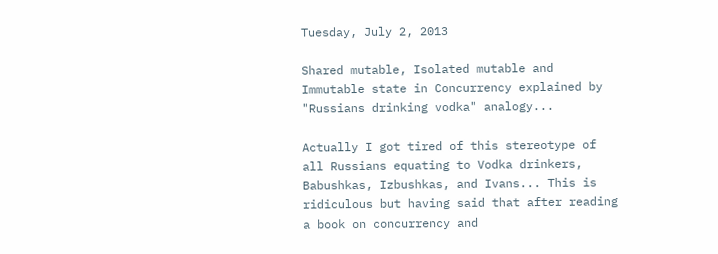Tuesday, July 2, 2013

Shared mutable, Isolated mutable and Immutable state in Concurrency explained by "Russians drinking vodka" analogy...

Actually I got tired of this stereotype of all Russians equating to Vodka drinkers, Babushkas, Izbushkas, and Ivans... This is ridiculous but having said that after reading a book on concurrency and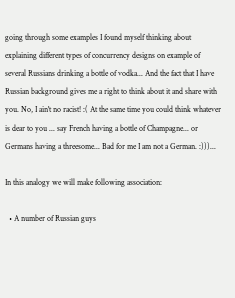going through some examples I found myself thinking about explaining different types of concurrency designs on example of several Russians drinking a bottle of vodka... And the fact that I have Russian background gives me a right to think about it and share with you. No, I ain't no racist! :( At the same time you could think whatever is dear to you ... say French having a bottle of Champagne... or Germans having a threesome... Bad for me I am not a German. :)))...

In this analogy we will make following association:

  • A number of Russian guys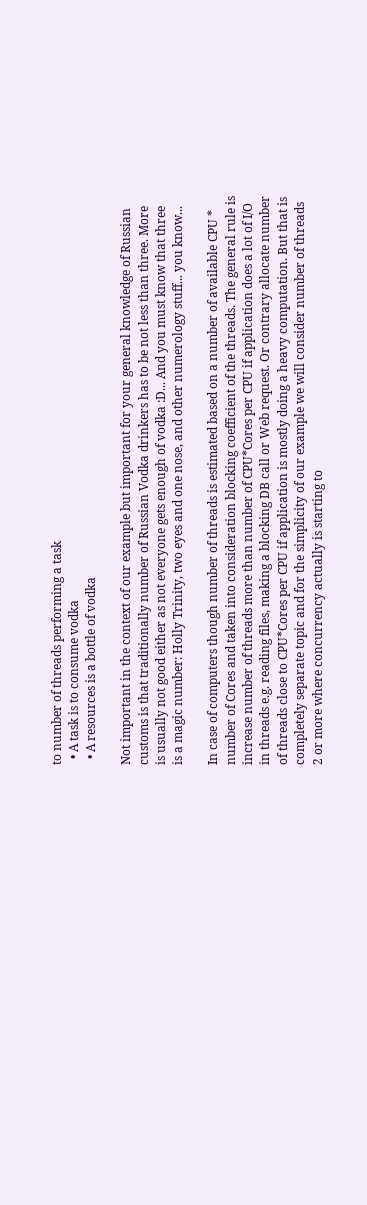to number of threads performing a task
  • A task is to consume vodka
  • A resources is a bottle of vodka

Not important in the context of our example but important for your general knowledge of Russian customs is that traditionally number of Russian Vodka drinkers has to be not less than three. More is usually not good either as not everyone gets enough of vodka :D... And you must know that three is a magic number: Holly Trinity, two eyes and one nose, and other numerology stuff... you know...

In case of computers though number of threads is estimated based on a number of available CPU * number of Cores and taken into consideration blocking coefficient of the threads. The general rule is increase number of threads more than number of CPU*Cores per CPU if application does a lot of I/O in threads e.g. reading files, making a blocking DB call or Web request. Or contrary allocate number of threads close to CPU*Cores per CPU if application is mostly doing a heavy computation. But that is completely separate topic and for the simplicity of our example we will consider number of threads 2 or more where concurrency actually is starting to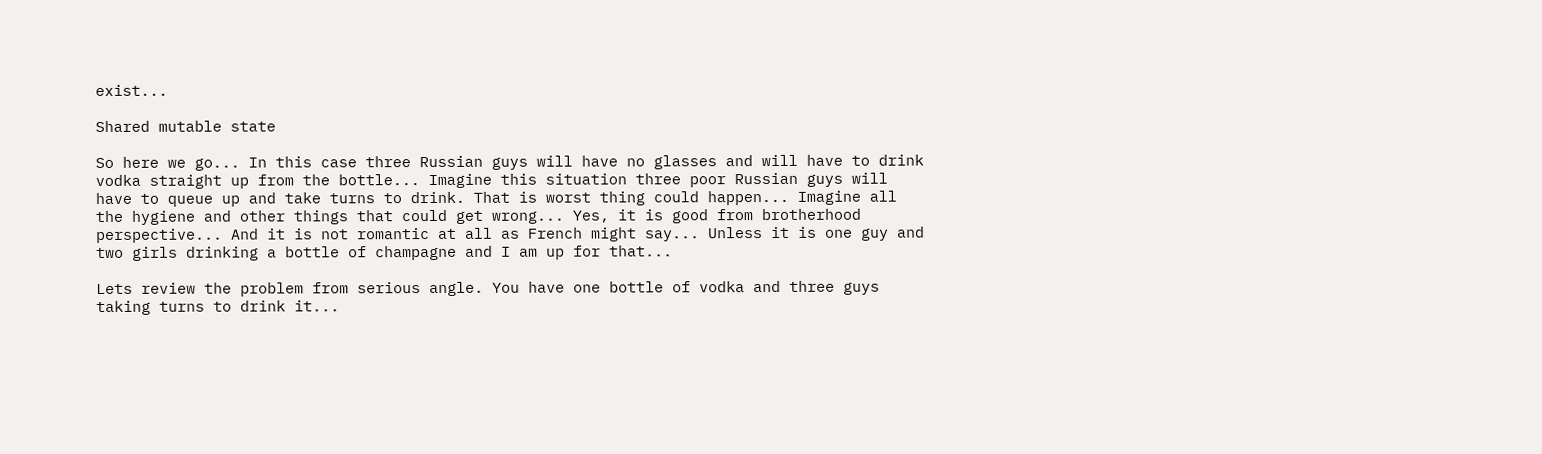exist...

Shared mutable state

So here we go... In this case three Russian guys will have no glasses and will have to drink vodka straight up from the bottle... Imagine this situation three poor Russian guys will have to queue up and take turns to drink. That is worst thing could happen... Imagine all the hygiene and other things that could get wrong... Yes, it is good from brotherhood perspective... And it is not romantic at all as French might say... Unless it is one guy and two girls drinking a bottle of champagne and I am up for that...

Lets review the problem from serious angle. You have one bottle of vodka and three guys taking turns to drink it...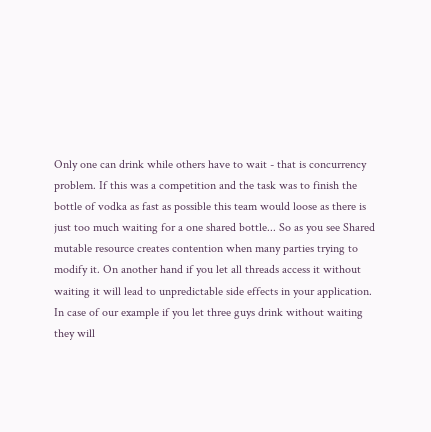Only one can drink while others have to wait - that is concurrency problem. If this was a competition and the task was to finish the bottle of vodka as fast as possible this team would loose as there is just too much waiting for a one shared bottle... So as you see Shared mutable resource creates contention when many parties trying to modify it. On another hand if you let all threads access it without waiting it will lead to unpredictable side effects in your application. In case of our example if you let three guys drink without waiting they will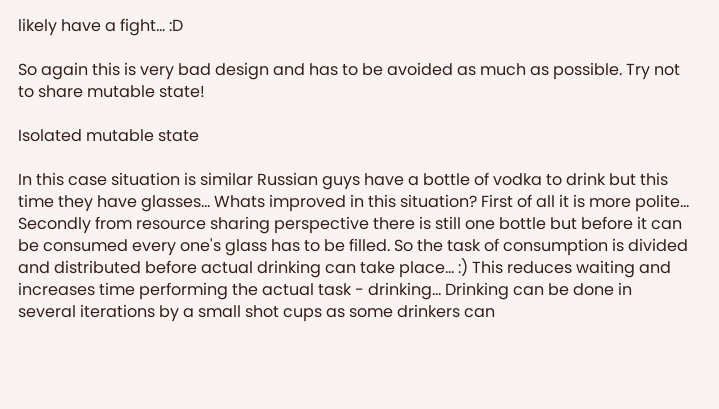likely have a fight... :D

So again this is very bad design and has to be avoided as much as possible. Try not to share mutable state!

Isolated mutable state

In this case situation is similar Russian guys have a bottle of vodka to drink but this time they have glasses... Whats improved in this situation? First of all it is more polite... Secondly from resource sharing perspective there is still one bottle but before it can be consumed every one's glass has to be filled. So the task of consumption is divided and distributed before actual drinking can take place... :) This reduces waiting and increases time performing the actual task - drinking... Drinking can be done in several iterations by a small shot cups as some drinkers can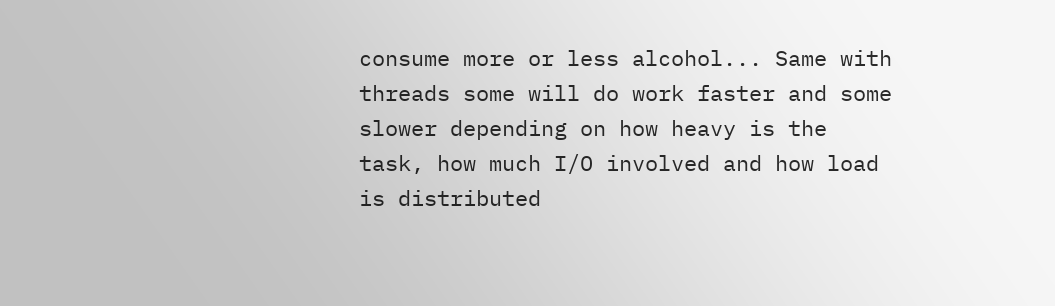consume more or less alcohol... Same with threads some will do work faster and some slower depending on how heavy is the task, how much I/O involved and how load is distributed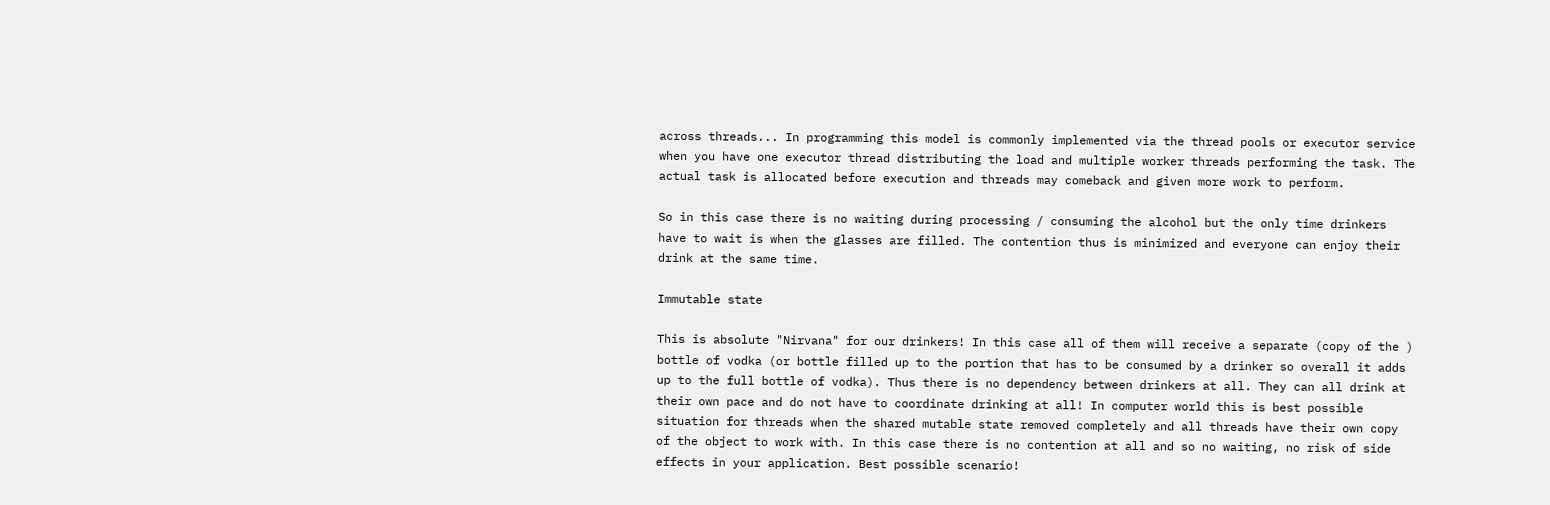across threads... In programming this model is commonly implemented via the thread pools or executor service when you have one executor thread distributing the load and multiple worker threads performing the task. The actual task is allocated before execution and threads may comeback and given more work to perform.

So in this case there is no waiting during processing / consuming the alcohol but the only time drinkers have to wait is when the glasses are filled. The contention thus is minimized and everyone can enjoy their drink at the same time.

Immutable state

This is absolute "Nirvana" for our drinkers! In this case all of them will receive a separate (copy of the ) bottle of vodka (or bottle filled up to the portion that has to be consumed by a drinker so overall it adds up to the full bottle of vodka). Thus there is no dependency between drinkers at all. They can all drink at their own pace and do not have to coordinate drinking at all! In computer world this is best possible situation for threads when the shared mutable state removed completely and all threads have their own copy of the object to work with. In this case there is no contention at all and so no waiting, no risk of side effects in your application. Best possible scenario!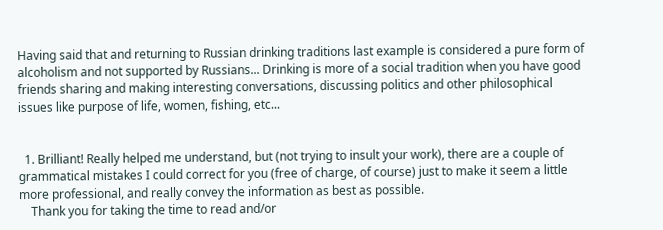Having said that and returning to Russian drinking traditions last example is considered a pure form of alcoholism and not supported by Russians... Drinking is more of a social tradition when you have good friends sharing and making interesting conversations, discussing politics and other philosophical issues like purpose of life, women, fishing, etc...


  1. Brilliant! Really helped me understand, but (not trying to insult your work), there are a couple of grammatical mistakes I could correct for you (free of charge, of course) just to make it seem a little more professional, and really convey the information as best as possible.
    Thank you for taking the time to read and/or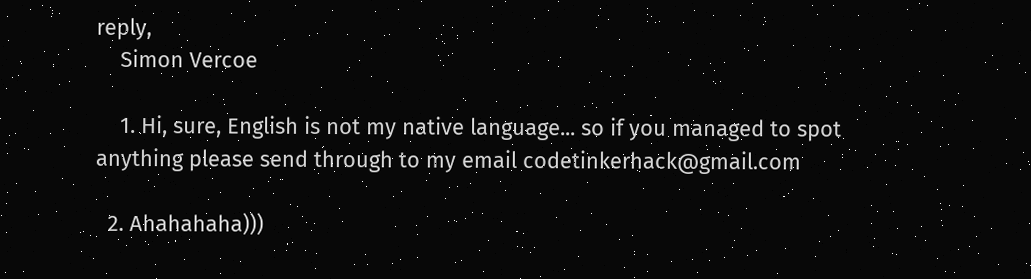reply,
    Simon Vercoe

    1. Hi, sure, English is not my native language... so if you managed to spot anything please send through to my email codetinkerhack@gmail.com

  2. Ahahahaha)))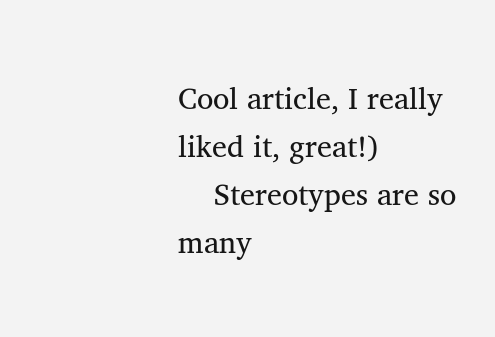Cool article, I really liked it, great!)
    Stereotypes are so many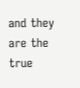and they are the true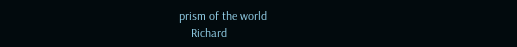prism of the world
    Richard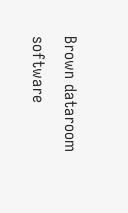Brown dataroom software